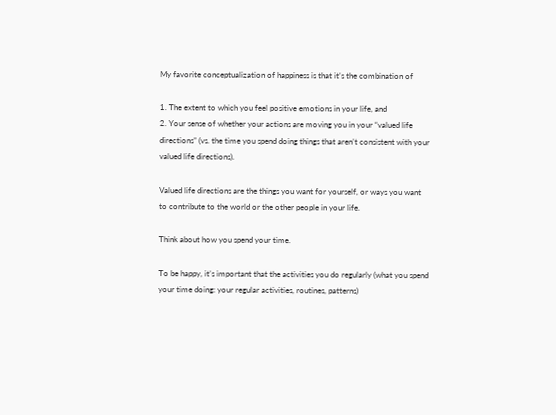My favorite conceptualization of happiness is that it’s the combination of

1. The extent to which you feel positive emotions in your life, and
2. Your sense of whether your actions are moving you in your “valued life directions” (vs. the time you spend doing things that aren’t consistent with your valued life directions).

Valued life directions are the things you want for yourself, or ways you want to contribute to the world or the other people in your life.

Think about how you spend your time.

To be happy, it’s important that the activities you do regularly (what you spend your time doing: your regular activities, routines, patterns)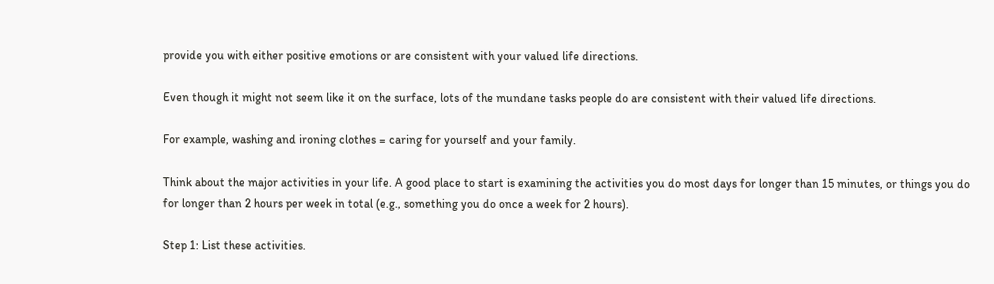provide you with either positive emotions or are consistent with your valued life directions.

Even though it might not seem like it on the surface, lots of the mundane tasks people do are consistent with their valued life directions.

For example, washing and ironing clothes = caring for yourself and your family.

Think about the major activities in your life. A good place to start is examining the activities you do most days for longer than 15 minutes, or things you do for longer than 2 hours per week in total (e.g., something you do once a week for 2 hours).

Step 1: List these activities.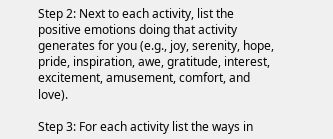Step 2: Next to each activity, list the positive emotions doing that activity generates for you (e.g., joy, serenity, hope, pride, inspiration, awe, gratitude, interest, excitement, amusement, comfort, and love).

Step 3: For each activity list the ways in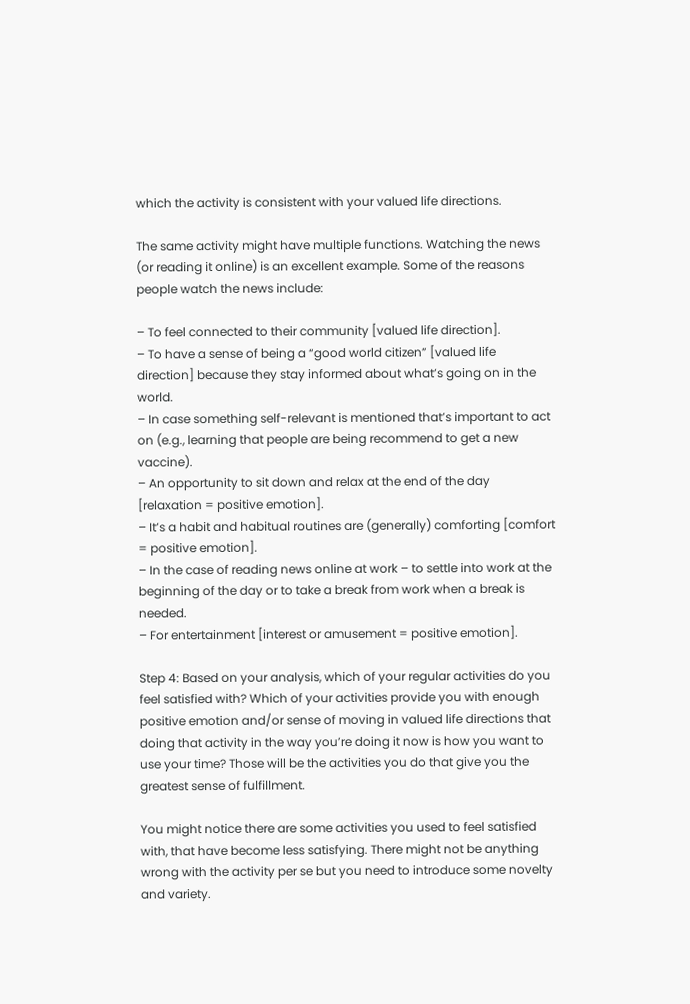which the activity is consistent with your valued life directions.

The same activity might have multiple functions. Watching the news (or reading it online) is an excellent example. Some of the reasons people watch the news include:

– To feel connected to their community [valued life direction].
– To have a sense of being a “good world citizen” [valued life direction] because they stay informed about what’s going on in the world.
– In case something self-relevant is mentioned that’s important to act on (e.g., learning that people are being recommend to get a new vaccine).
– An opportunity to sit down and relax at the end of the day [relaxation = positive emotion].
– It’s a habit and habitual routines are (generally) comforting [comfort = positive emotion].
– In the case of reading news online at work – to settle into work at the beginning of the day or to take a break from work when a break is needed.
– For entertainment [interest or amusement = positive emotion].

Step 4: Based on your analysis, which of your regular activities do you feel satisfied with? Which of your activities provide you with enough positive emotion and/or sense of moving in valued life directions that doing that activity in the way you’re doing it now is how you want to use your time? Those will be the activities you do that give you the greatest sense of fulfillment.

You might notice there are some activities you used to feel satisfied with, that have become less satisfying. There might not be anything wrong with the activity per se but you need to introduce some novelty and variety.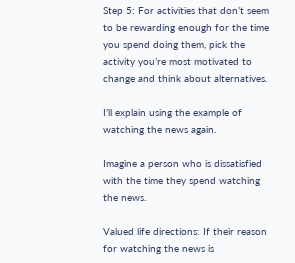Step 5: For activities that don’t seem to be rewarding enough for the time you spend doing them, pick the activity you’re most motivated to change and think about alternatives.

I’ll explain using the example of watching the news again.

Imagine a person who is dissatisfied with the time they spend watching the news.

Valued life directions: If their reason for watching the news is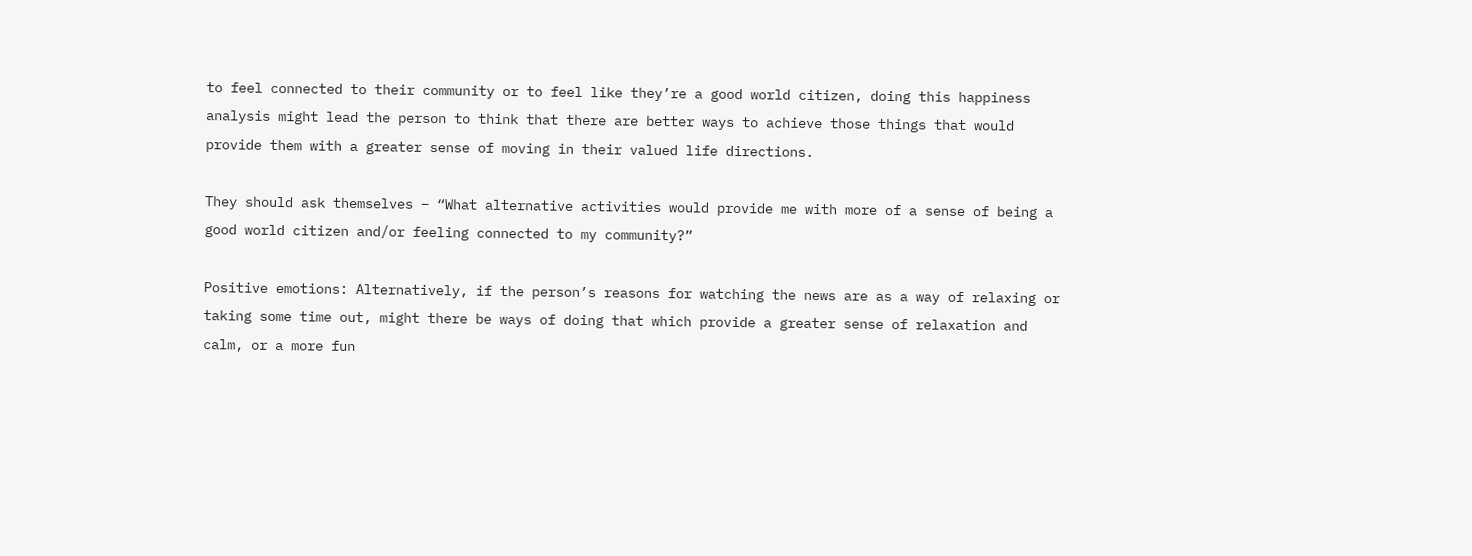to feel connected to their community or to feel like they’re a good world citizen, doing this happiness analysis might lead the person to think that there are better ways to achieve those things that would provide them with a greater sense of moving in their valued life directions.

They should ask themselves – “What alternative activities would provide me with more of a sense of being a good world citizen and/or feeling connected to my community?”

Positive emotions: Alternatively, if the person’s reasons for watching the news are as a way of relaxing or taking some time out, might there be ways of doing that which provide a greater sense of relaxation and calm, or a more fun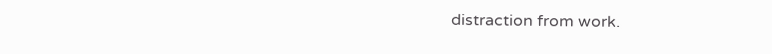distraction from work.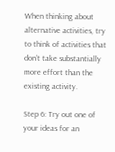When thinking about alternative activities, try to think of activities that don’t take substantially more effort than the existing activity.

Step 6: Try out one of your ideas for an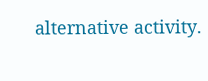alternative activity.